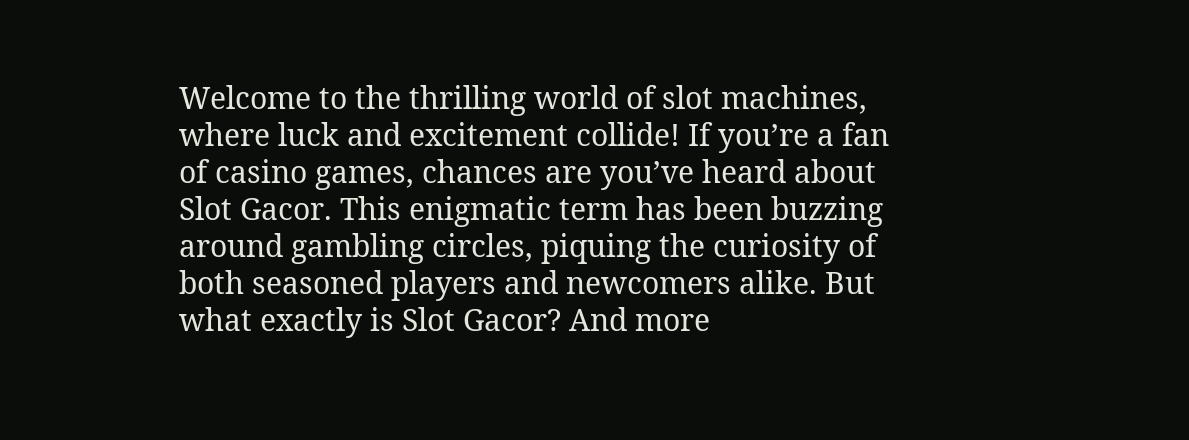Welcome to the thrilling world of slot machines, where luck and excitement collide! If you’re a fan of casino games, chances are you’ve heard about Slot Gacor. This enigmatic term has been buzzing around gambling circles, piquing the curiosity of both seasoned players and newcomers alike. But what exactly is Slot Gacor? And more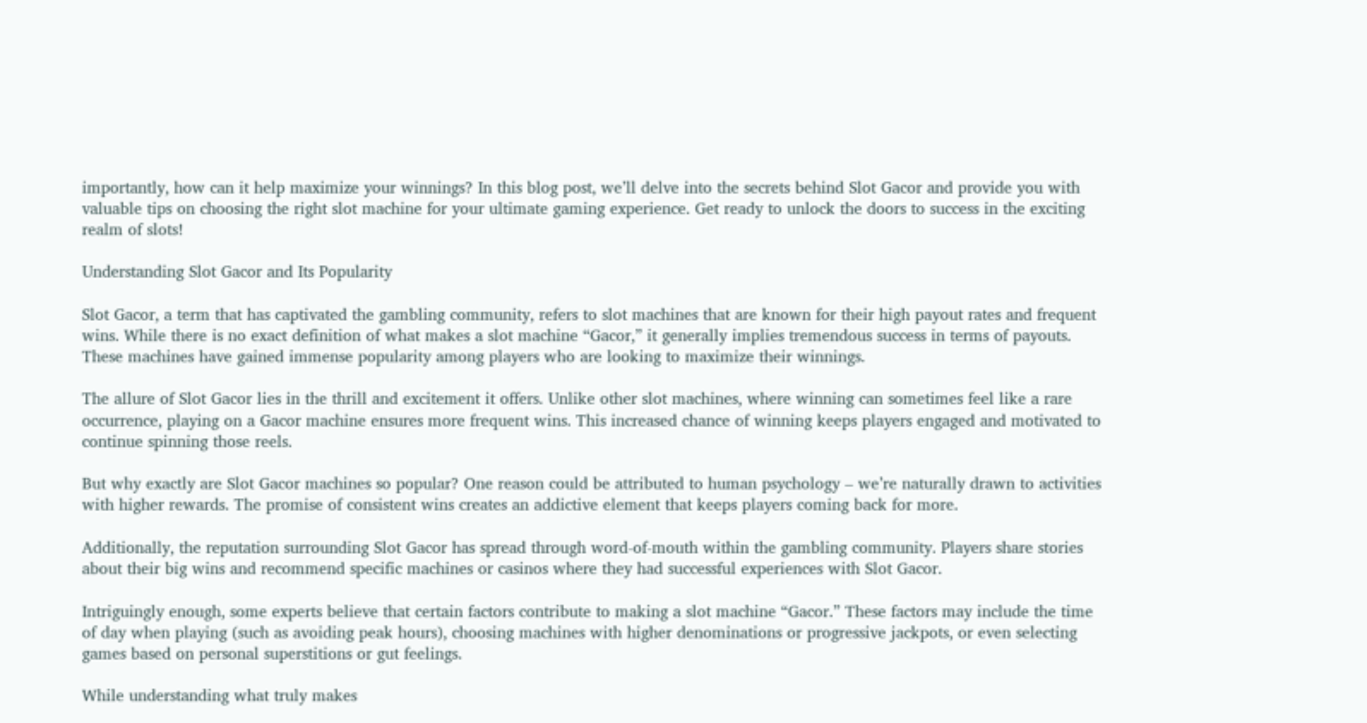importantly, how can it help maximize your winnings? In this blog post, we’ll delve into the secrets behind Slot Gacor and provide you with valuable tips on choosing the right slot machine for your ultimate gaming experience. Get ready to unlock the doors to success in the exciting realm of slots!

Understanding Slot Gacor and Its Popularity

Slot Gacor, a term that has captivated the gambling community, refers to slot machines that are known for their high payout rates and frequent wins. While there is no exact definition of what makes a slot machine “Gacor,” it generally implies tremendous success in terms of payouts. These machines have gained immense popularity among players who are looking to maximize their winnings.

The allure of Slot Gacor lies in the thrill and excitement it offers. Unlike other slot machines, where winning can sometimes feel like a rare occurrence, playing on a Gacor machine ensures more frequent wins. This increased chance of winning keeps players engaged and motivated to continue spinning those reels.

But why exactly are Slot Gacor machines so popular? One reason could be attributed to human psychology – we’re naturally drawn to activities with higher rewards. The promise of consistent wins creates an addictive element that keeps players coming back for more.

Additionally, the reputation surrounding Slot Gacor has spread through word-of-mouth within the gambling community. Players share stories about their big wins and recommend specific machines or casinos where they had successful experiences with Slot Gacor.

Intriguingly enough, some experts believe that certain factors contribute to making a slot machine “Gacor.” These factors may include the time of day when playing (such as avoiding peak hours), choosing machines with higher denominations or progressive jackpots, or even selecting games based on personal superstitions or gut feelings.

While understanding what truly makes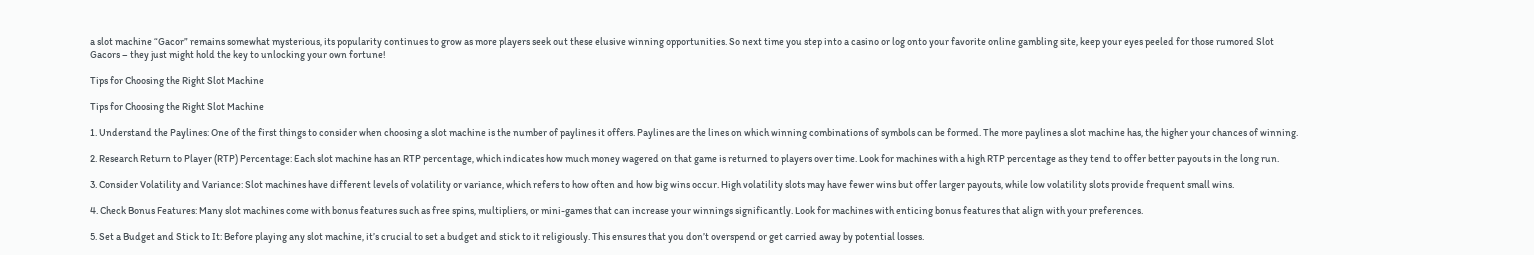a slot machine “Gacor” remains somewhat mysterious, its popularity continues to grow as more players seek out these elusive winning opportunities. So next time you step into a casino or log onto your favorite online gambling site, keep your eyes peeled for those rumored Slot Gacors – they just might hold the key to unlocking your own fortune!

Tips for Choosing the Right Slot Machine

Tips for Choosing the Right Slot Machine

1. Understand the Paylines: One of the first things to consider when choosing a slot machine is the number of paylines it offers. Paylines are the lines on which winning combinations of symbols can be formed. The more paylines a slot machine has, the higher your chances of winning.

2. Research Return to Player (RTP) Percentage: Each slot machine has an RTP percentage, which indicates how much money wagered on that game is returned to players over time. Look for machines with a high RTP percentage as they tend to offer better payouts in the long run.

3. Consider Volatility and Variance: Slot machines have different levels of volatility or variance, which refers to how often and how big wins occur. High volatility slots may have fewer wins but offer larger payouts, while low volatility slots provide frequent small wins.

4. Check Bonus Features: Many slot machines come with bonus features such as free spins, multipliers, or mini-games that can increase your winnings significantly. Look for machines with enticing bonus features that align with your preferences.

5. Set a Budget and Stick to It: Before playing any slot machine, it’s crucial to set a budget and stick to it religiously. This ensures that you don’t overspend or get carried away by potential losses.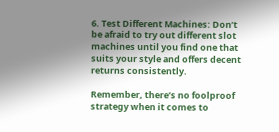6. Test Different Machines: Don’t be afraid to try out different slot machines until you find one that suits your style and offers decent returns consistently.

Remember, there’s no foolproof strategy when it comes to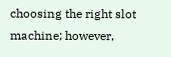choosing the right slot machine; however,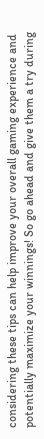considering these tips can help improve your overall gaming experience and potentially maximize your winnings! So go ahead and give them a try during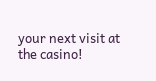your next visit at the casino!